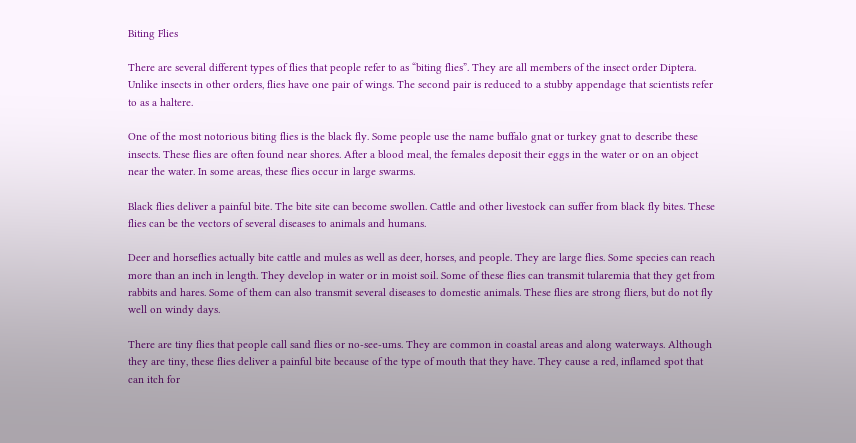Biting Flies

There are several different types of flies that people refer to as “biting flies”. They are all members of the insect order Diptera. Unlike insects in other orders, flies have one pair of wings. The second pair is reduced to a stubby appendage that scientists refer to as a haltere.

One of the most notorious biting flies is the black fly. Some people use the name buffalo gnat or turkey gnat to describe these insects. These flies are often found near shores. After a blood meal, the females deposit their eggs in the water or on an object near the water. In some areas, these flies occur in large swarms.

Black flies deliver a painful bite. The bite site can become swollen. Cattle and other livestock can suffer from black fly bites. These flies can be the vectors of several diseases to animals and humans.

Deer and horseflies actually bite cattle and mules as well as deer, horses, and people. They are large flies. Some species can reach more than an inch in length. They develop in water or in moist soil. Some of these flies can transmit tularemia that they get from rabbits and hares. Some of them can also transmit several diseases to domestic animals. These flies are strong fliers, but do not fly well on windy days.

There are tiny flies that people call sand flies or no-see-ums. They are common in coastal areas and along waterways. Although they are tiny, these flies deliver a painful bite because of the type of mouth that they have. They cause a red, inflamed spot that can itch for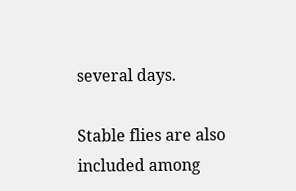several days.

Stable flies are also included among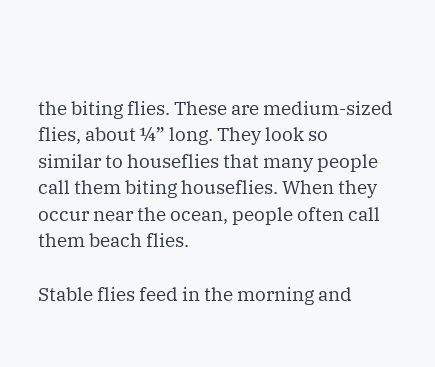the biting flies. These are medium-sized flies, about ¼” long. They look so similar to houseflies that many people call them biting houseflies. When they occur near the ocean, people often call them beach flies.

Stable flies feed in the morning and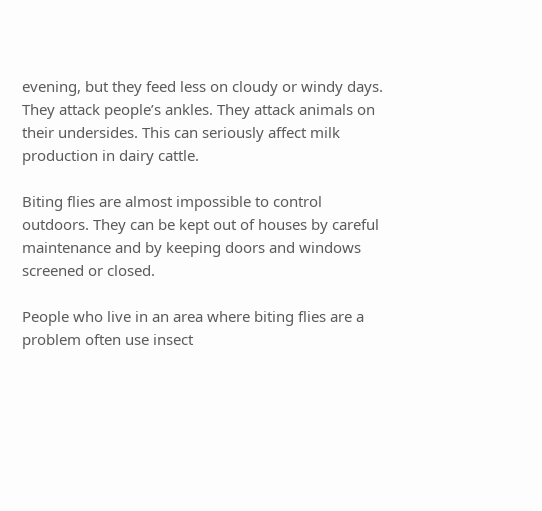evening, but they feed less on cloudy or windy days. They attack people’s ankles. They attack animals on their undersides. This can seriously affect milk production in dairy cattle.

Biting flies are almost impossible to control outdoors. They can be kept out of houses by careful maintenance and by keeping doors and windows screened or closed.

People who live in an area where biting flies are a problem often use insect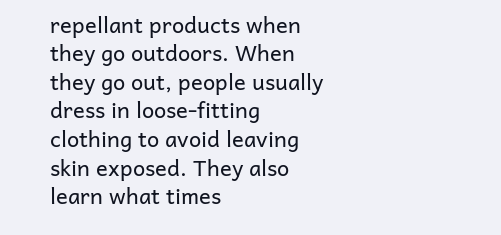repellant products when they go outdoors. When they go out, people usually dress in loose-fitting clothing to avoid leaving skin exposed. They also learn what times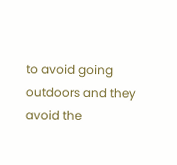to avoid going outdoors and they avoid the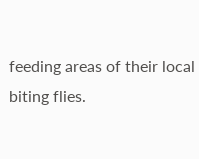feeding areas of their local biting flies.